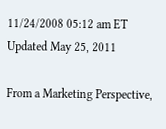11/24/2008 05:12 am ET Updated May 25, 2011

From a Marketing Perspective,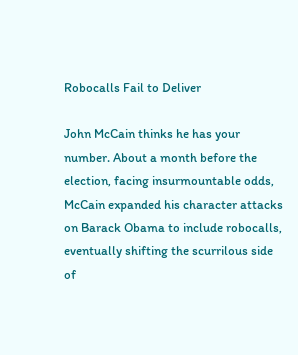Robocalls Fail to Deliver

John McCain thinks he has your number. About a month before the election, facing insurmountable odds, McCain expanded his character attacks on Barack Obama to include robocalls, eventually shifting the scurrilous side of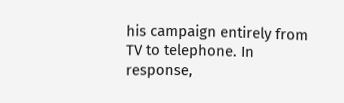his campaign entirely from TV to telephone. In response,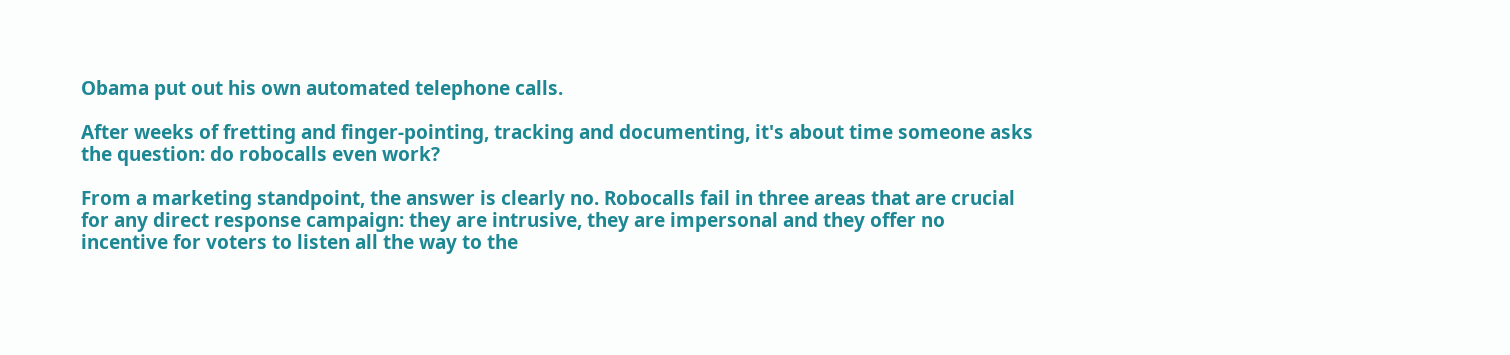Obama put out his own automated telephone calls.

After weeks of fretting and finger-pointing, tracking and documenting, it's about time someone asks the question: do robocalls even work?

From a marketing standpoint, the answer is clearly no. Robocalls fail in three areas that are crucial for any direct response campaign: they are intrusive, they are impersonal and they offer no incentive for voters to listen all the way to the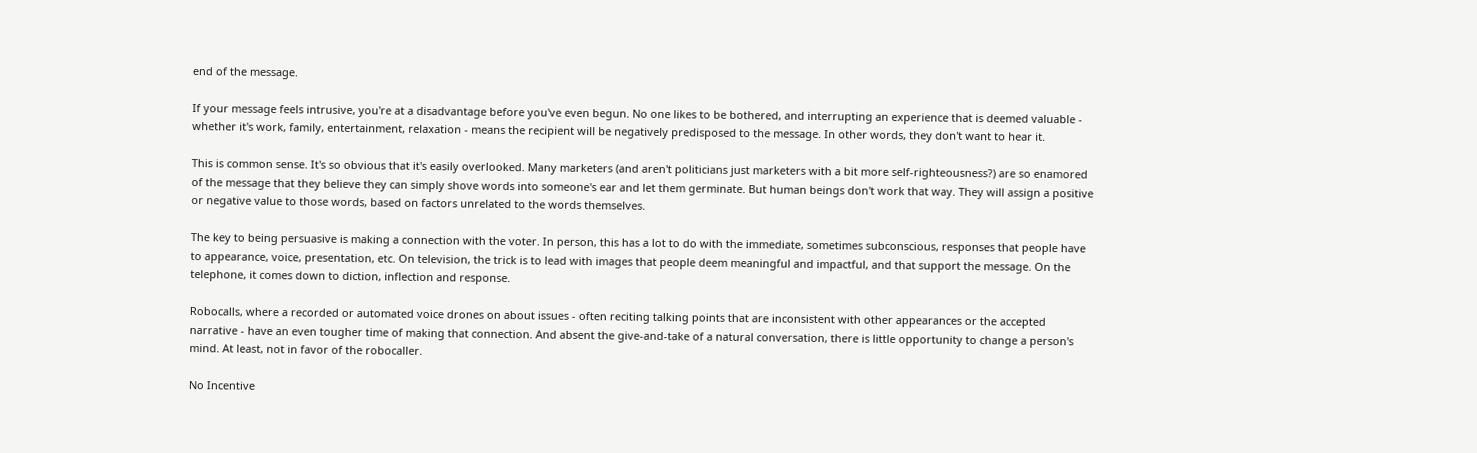end of the message.

If your message feels intrusive, you're at a disadvantage before you've even begun. No one likes to be bothered, and interrupting an experience that is deemed valuable - whether it's work, family, entertainment, relaxation - means the recipient will be negatively predisposed to the message. In other words, they don't want to hear it.

This is common sense. It's so obvious that it's easily overlooked. Many marketers (and aren't politicians just marketers with a bit more self-righteousness?) are so enamored of the message that they believe they can simply shove words into someone's ear and let them germinate. But human beings don't work that way. They will assign a positive or negative value to those words, based on factors unrelated to the words themselves.

The key to being persuasive is making a connection with the voter. In person, this has a lot to do with the immediate, sometimes subconscious, responses that people have to appearance, voice, presentation, etc. On television, the trick is to lead with images that people deem meaningful and impactful, and that support the message. On the telephone, it comes down to diction, inflection and response.

Robocalls, where a recorded or automated voice drones on about issues - often reciting talking points that are inconsistent with other appearances or the accepted narrative - have an even tougher time of making that connection. And absent the give-and-take of a natural conversation, there is little opportunity to change a person's mind. At least, not in favor of the robocaller.

No Incentive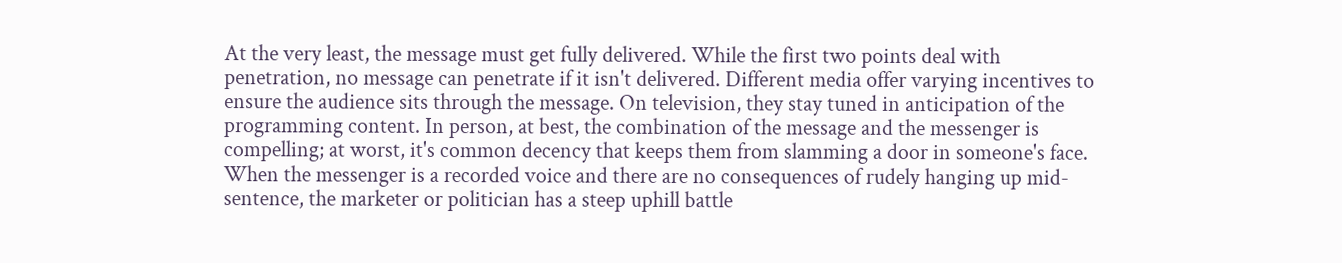At the very least, the message must get fully delivered. While the first two points deal with penetration, no message can penetrate if it isn't delivered. Different media offer varying incentives to ensure the audience sits through the message. On television, they stay tuned in anticipation of the programming content. In person, at best, the combination of the message and the messenger is compelling; at worst, it's common decency that keeps them from slamming a door in someone's face. When the messenger is a recorded voice and there are no consequences of rudely hanging up mid-sentence, the marketer or politician has a steep uphill battle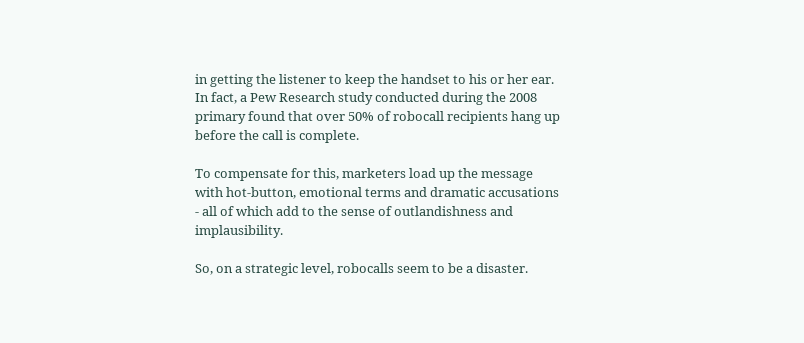in getting the listener to keep the handset to his or her ear. In fact, a Pew Research study conducted during the 2008 primary found that over 50% of robocall recipients hang up before the call is complete.

To compensate for this, marketers load up the message with hot-button, emotional terms and dramatic accusations - all of which add to the sense of outlandishness and implausibility.

So, on a strategic level, robocalls seem to be a disaster.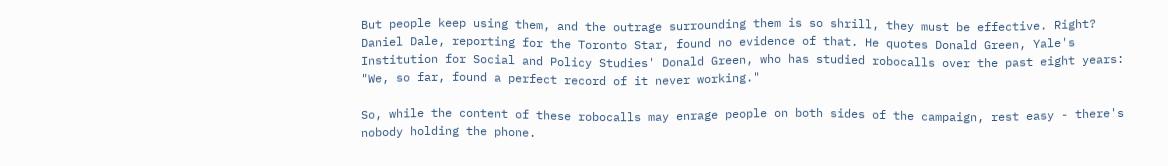But people keep using them, and the outrage surrounding them is so shrill, they must be effective. Right? Daniel Dale, reporting for the Toronto Star, found no evidence of that. He quotes Donald Green, Yale's Institution for Social and Policy Studies' Donald Green, who has studied robocalls over the past eight years: "We, so far, found a perfect record of it never working."

So, while the content of these robocalls may enrage people on both sides of the campaign, rest easy - there's nobody holding the phone.